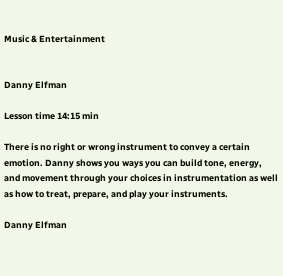Music & Entertainment


Danny Elfman

Lesson time 14:15 min

There is no right or wrong instrument to convey a certain emotion. Danny shows you ways you can build tone, energy, and movement through your choices in instrumentation as well as how to treat, prepare, and play your instruments.

Danny Elfman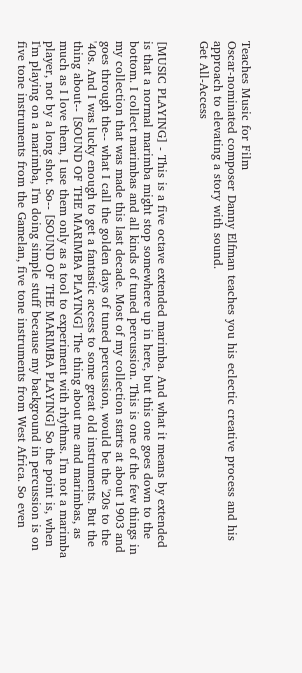Teaches Music for Film
Oscar-nominated composer Danny Elfman teaches you his eclectic creative process and his approach to elevating a story with sound.
Get All-Access


[MUSIC PLAYING] - This is a five octave extended marimba. And what it means by extended is that a normal marimba might stop somewhere up in here, but this one goes down to the bottom. I collect marimbas and all kinds of tuned percussion. This is one of the few things in my collection that was made this last decade. Most of my collection starts at about 1903 and goes through the-- what I call the golden days of tuned percussion, would be the '20s to the '40s. And I was lucky enough to get a fantastic access to some great old instruments. But the thing about-- [SOUND OF THE MARIMBA PLAYING] The thing about me and marimbas, as much as I love them, I use them only as a tool to experiment with rhythms. I'm not a marimba player, not by a long shot. So-- [SOUND OF THE MARIMBA PLAYING] So the point is, when I'm playing on a marimba, I'm doing simple stuff because my background in percussion is on five tone instruments from the Gamelan, five tone instruments from West Africa. So even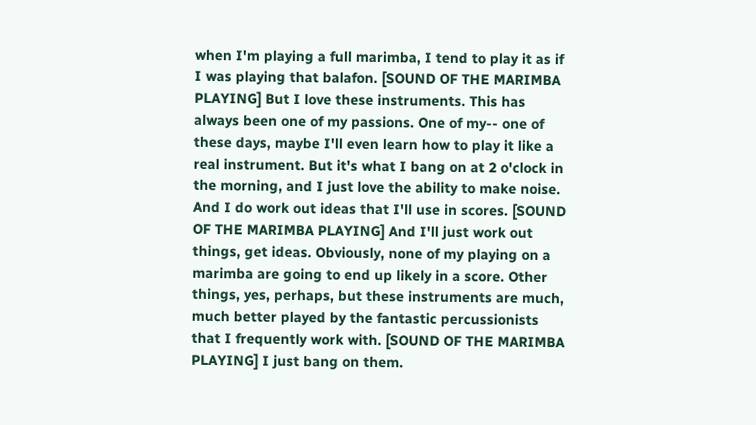when I'm playing a full marimba, I tend to play it as if I was playing that balafon. [SOUND OF THE MARIMBA PLAYING] But I love these instruments. This has always been one of my passions. One of my-- one of these days, maybe I'll even learn how to play it like a real instrument. But it's what I bang on at 2 o'clock in the morning, and I just love the ability to make noise. And I do work out ideas that I'll use in scores. [SOUND OF THE MARIMBA PLAYING] And I'll just work out things, get ideas. Obviously, none of my playing on a marimba are going to end up likely in a score. Other things, yes, perhaps, but these instruments are much, much better played by the fantastic percussionists that I frequently work with. [SOUND OF THE MARIMBA PLAYING] I just bang on them.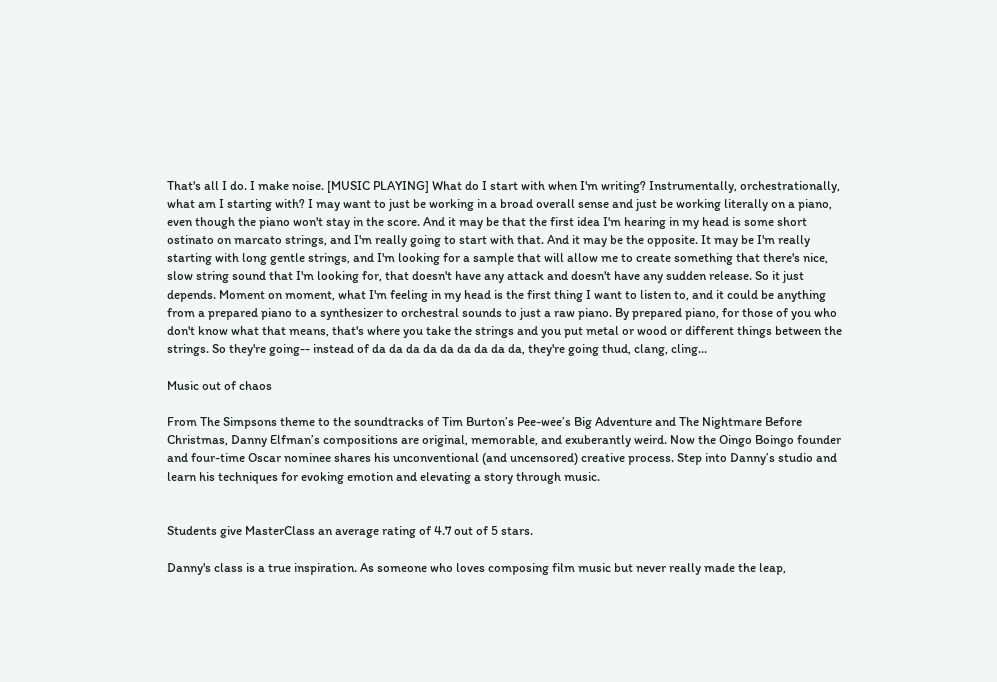That's all I do. I make noise. [MUSIC PLAYING] What do I start with when I'm writing? Instrumentally, orchestrationally, what am I starting with? I may want to just be working in a broad overall sense and just be working literally on a piano, even though the piano won't stay in the score. And it may be that the first idea I'm hearing in my head is some short ostinato on marcato strings, and I'm really going to start with that. And it may be the opposite. It may be I'm really starting with long gentle strings, and I'm looking for a sample that will allow me to create something that there's nice, slow string sound that I'm looking for, that doesn't have any attack and doesn't have any sudden release. So it just depends. Moment on moment, what I'm feeling in my head is the first thing I want to listen to, and it could be anything from a prepared piano to a synthesizer to orchestral sounds to just a raw piano. By prepared piano, for those of you who don't know what that means, that's where you take the strings and you put metal or wood or different things between the strings. So they're going-- instead of da da da da da da da da da, they're going thud, clang, cling...

Music out of chaos

From The Simpsons theme to the soundtracks of Tim Burton’s Pee-wee’s Big Adventure and The Nightmare Before Christmas, Danny Elfman’s compositions are original, memorable, and exuberantly weird. Now the Oingo Boingo founder and four-time Oscar nominee shares his unconventional (and uncensored) creative process. Step into Danny’s studio and learn his techniques for evoking emotion and elevating a story through music.


Students give MasterClass an average rating of 4.7 out of 5 stars.

Danny's class is a true inspiration. As someone who loves composing film music but never really made the leap,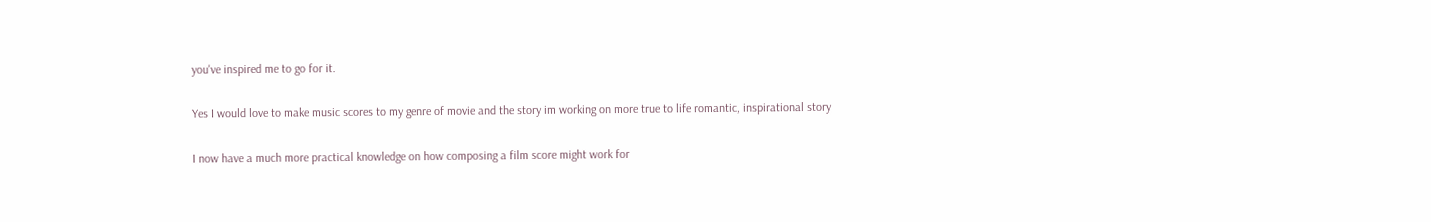you've inspired me to go for it.

Yes I would love to make music scores to my genre of movie and the story im working on more true to life romantic, inspirational story

I now have a much more practical knowledge on how composing a film score might work for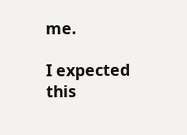me.

I expected this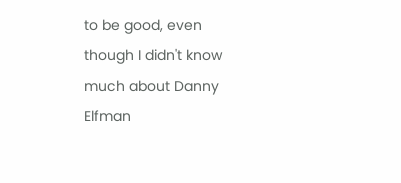to be good, even though I didn't know much about Danny Elfman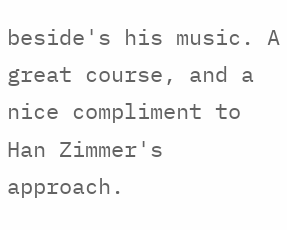beside's his music. A great course, and a nice compliment to Han Zimmer's approach.